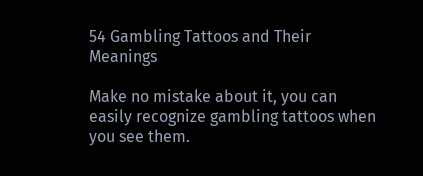54 Gambling Tattoos and Their Meanings

Make no mistake about it, you can easily recognize gambling tattoos when you see them.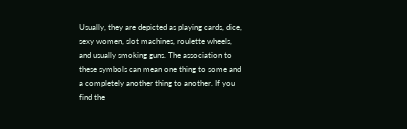Usually, they are depicted as playing cards, dice, sexy women, slot machines, roulette wheels, and usually smoking guns. The association to these symbols can mean one thing to some and a completely another thing to another. If you find the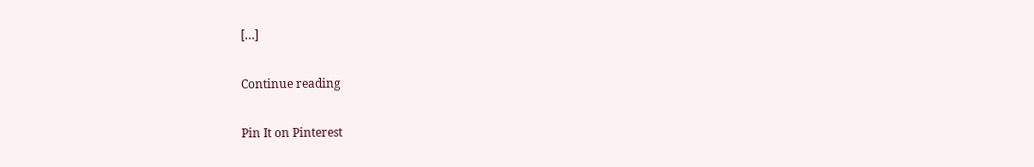[…]

Continue reading

Pin It on Pinterest